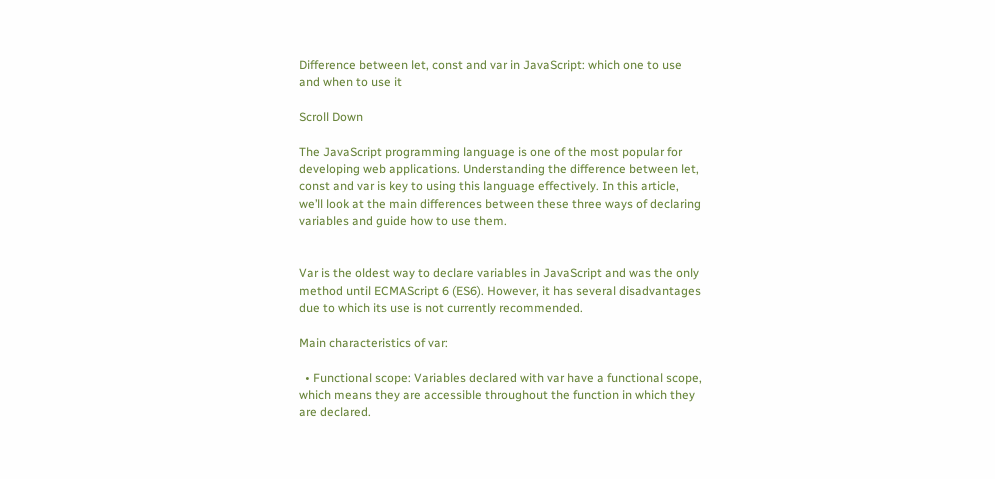Difference between let, const and var in JavaScript: which one to use and when to use it

Scroll Down

The JavaScript programming language is one of the most popular for developing web applications. Understanding the difference between let, const and var is key to using this language effectively. In this article, we’ll look at the main differences between these three ways of declaring variables and guide how to use them.


Var is the oldest way to declare variables in JavaScript and was the only method until ECMAScript 6 (ES6). However, it has several disadvantages due to which its use is not currently recommended.

Main characteristics of var:

  • Functional scope: Variables declared with var have a functional scope, which means they are accessible throughout the function in which they are declared.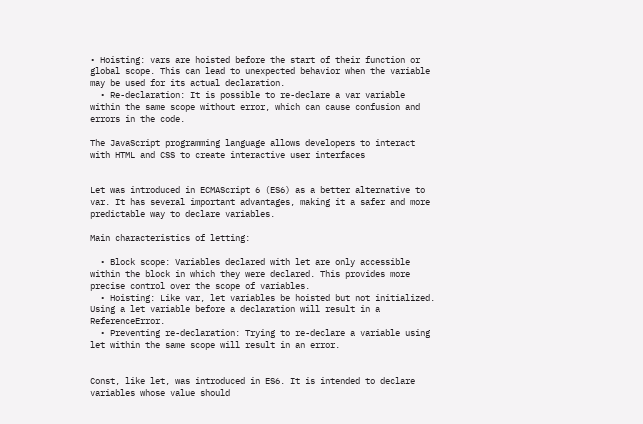• Hoisting: vars are hoisted before the start of their function or global scope. This can lead to unexpected behavior when the variable may be used for its actual declaration.
  • Re-declaration: It is possible to re-declare a var variable within the same scope without error, which can cause confusion and errors in the code.

The JavaScript programming language allows developers to interact with HTML and CSS to create interactive user interfaces


Let was introduced in ECMAScript 6 (ES6) as a better alternative to var. It has several important advantages, making it a safer and more predictable way to declare variables.

Main characteristics of letting:

  • Block scope: Variables declared with let are only accessible within the block in which they were declared. This provides more precise control over the scope of variables.
  • Hoisting: Like var, let variables be hoisted but not initialized. Using a let variable before a declaration will result in a ReferenceError.
  • Preventing re-declaration: Trying to re-declare a variable using let within the same scope will result in an error.


Const, like let, was introduced in ES6. It is intended to declare variables whose value should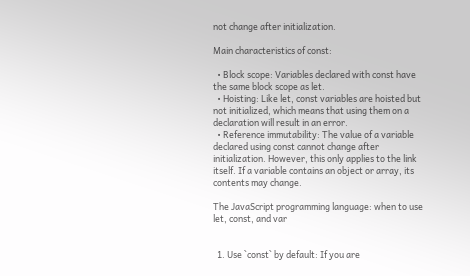not change after initialization.

Main characteristics of const:

  • Block scope: Variables declared with const have the same block scope as let.
  • Hoisting: Like let, const variables are hoisted but not initialized, which means that using them on a declaration will result in an error.
  • Reference immutability: The value of a variable declared using const cannot change after initialization. However, this only applies to the link itself. If a variable contains an object or array, its contents may change.

The JavaScript programming language: when to use let, const, and var


  1. Use `const` by default: If you are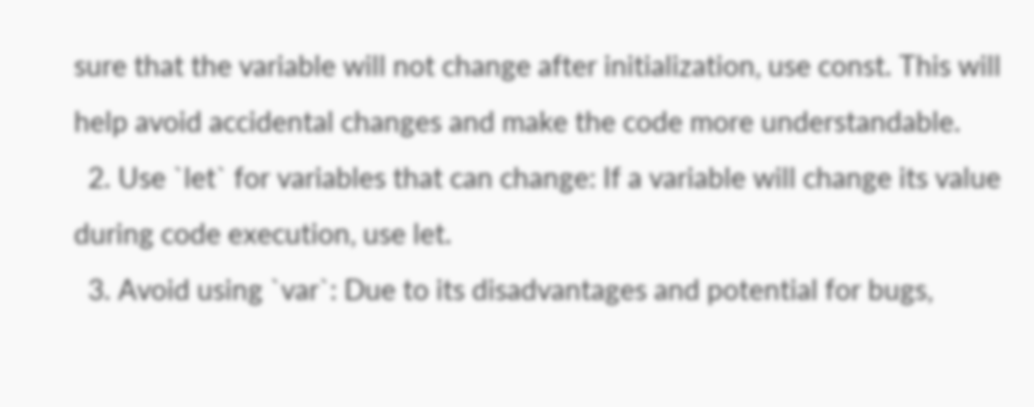sure that the variable will not change after initialization, use const. This will help avoid accidental changes and make the code more understandable.
  2. Use `let` for variables that can change: If a variable will change its value during code execution, use let.
  3. Avoid using `var`: Due to its disadvantages and potential for bugs,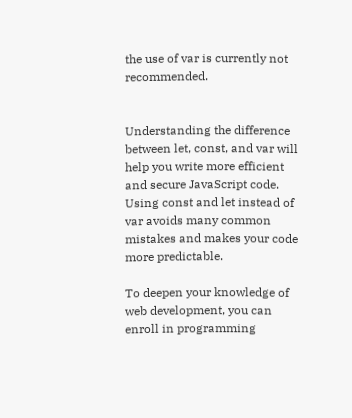the use of var is currently not recommended.


Understanding the difference between let, const, and var will help you write more efficient and secure JavaScript code. Using const and let instead of var avoids many common mistakes and makes your code more predictable.

To deepen your knowledge of web development, you can enroll in programming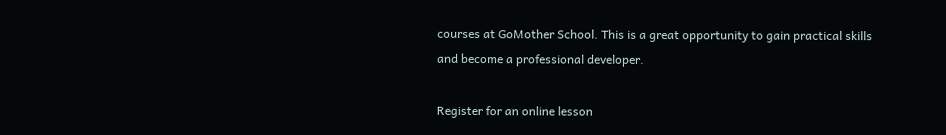courses at GoMother School. This is a great opportunity to gain practical skills and become a professional developer.

Register for an online lesson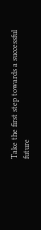Take the first step towards a successful future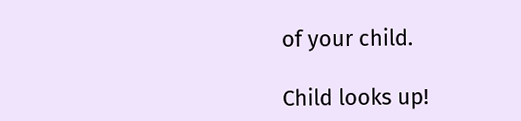of your child.

Child looks up!